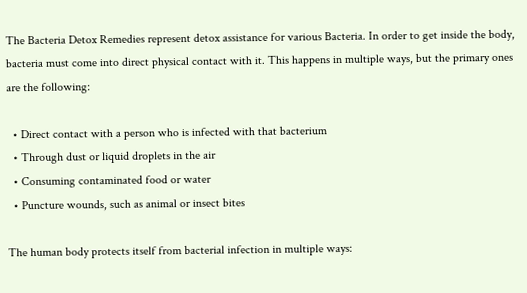The Bacteria Detox Remedies represent detox assistance for various Bacteria. In order to get inside the body, bacteria must come into direct physical contact with it. This happens in multiple ways, but the primary ones are the following:

  • Direct contact with a person who is infected with that bacterium
  • Through dust or liquid droplets in the air
  • Consuming contaminated food or water
  • Puncture wounds, such as animal or insect bites

The human body protects itself from bacterial infection in multiple ways: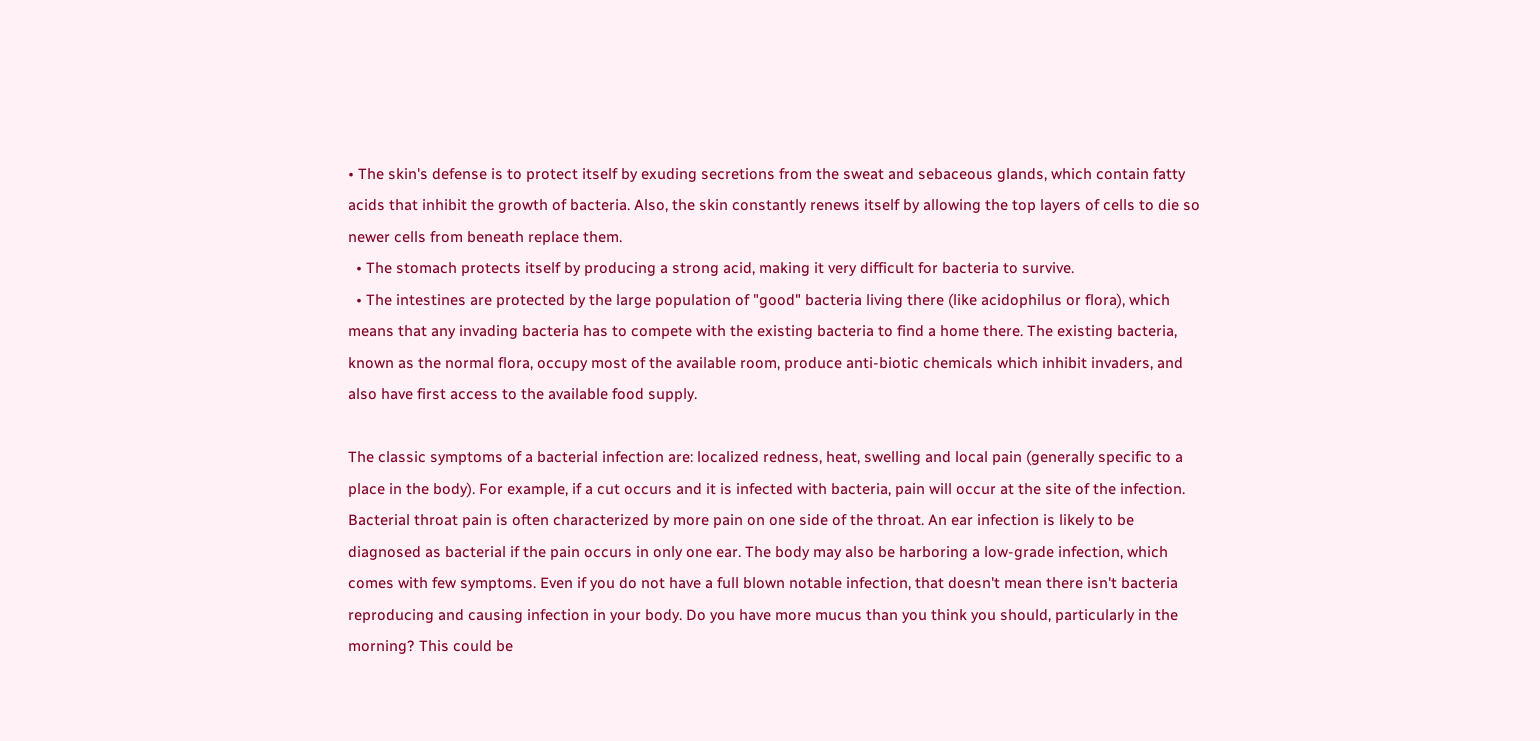• The skin's defense is to protect itself by exuding secretions from the sweat and sebaceous glands, which contain fatty acids that inhibit the growth of bacteria. Also, the skin constantly renews itself by allowing the top layers of cells to die so newer cells from beneath replace them.
  • The stomach protects itself by producing a strong acid, making it very difficult for bacteria to survive.
  • The intestines are protected by the large population of "good" bacteria living there (like acidophilus or flora), which means that any invading bacteria has to compete with the existing bacteria to find a home there. The existing bacteria, known as the normal flora, occupy most of the available room, produce anti-biotic chemicals which inhibit invaders, and also have first access to the available food supply.

The classic symptoms of a bacterial infection are: localized redness, heat, swelling and local pain (generally specific to a place in the body). For example, if a cut occurs and it is infected with bacteria, pain will occur at the site of the infection. Bacterial throat pain is often characterized by more pain on one side of the throat. An ear infection is likely to be diagnosed as bacterial if the pain occurs in only one ear. The body may also be harboring a low-grade infection, which comes with few symptoms. Even if you do not have a full blown notable infection, that doesn't mean there isn't bacteria reproducing and causing infection in your body. Do you have more mucus than you think you should, particularly in the morning? This could be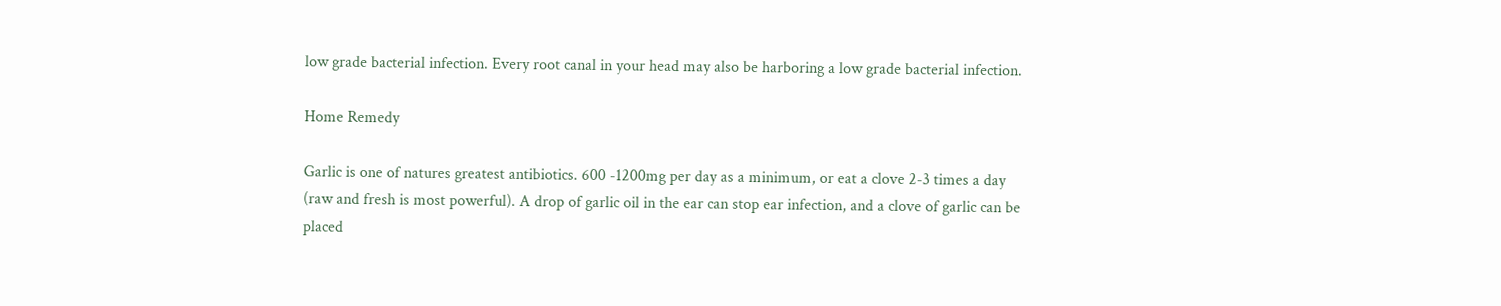low grade bacterial infection. Every root canal in your head may also be harboring a low grade bacterial infection.

Home Remedy

Garlic is one of natures greatest antibiotics. 600 -1200mg per day as a minimum, or eat a clove 2-3 times a day (raw and fresh is most powerful). A drop of garlic oil in the ear can stop ear infection, and a clove of garlic can be placed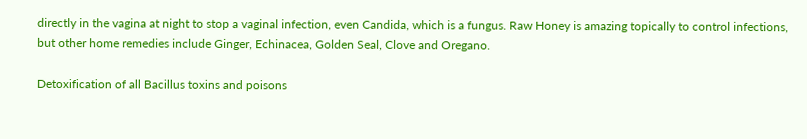directly in the vagina at night to stop a vaginal infection, even Candida, which is a fungus. Raw Honey is amazing topically to control infections, but other home remedies include Ginger, Echinacea, Golden Seal, Clove and Oregano.

Detoxification of all Bacillus toxins and poisons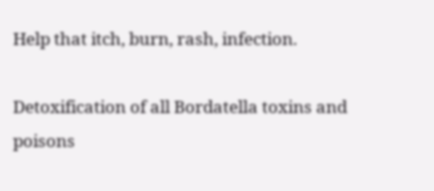Help that itch, burn, rash, infection.

Detoxification of all Bordatella toxins and poisons